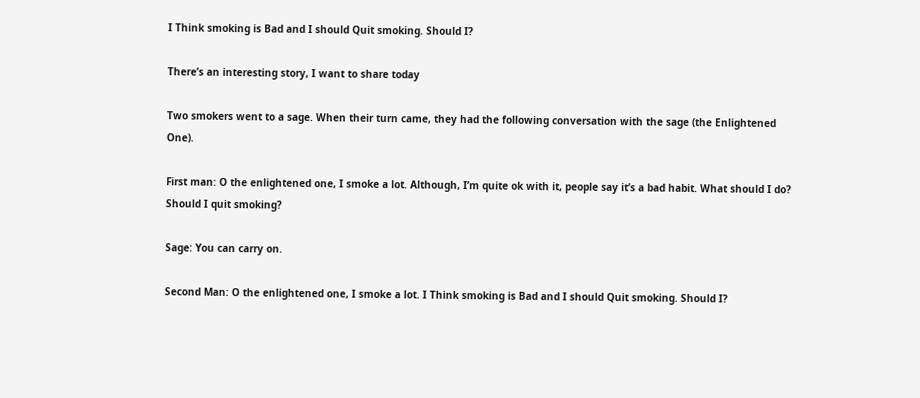I Think smoking is Bad and I should Quit smoking. Should I?

There’s an interesting story, I want to share today

Two smokers went to a sage. When their turn came, they had the following conversation with the sage (the Enlightened One).

First man: O the enlightened one, I smoke a lot. Although, I’m quite ok with it, people say it’s a bad habit. What should I do? Should I quit smoking?

Sage: You can carry on.

Second Man: O the enlightened one, I smoke a lot. I Think smoking is Bad and I should Quit smoking. Should I?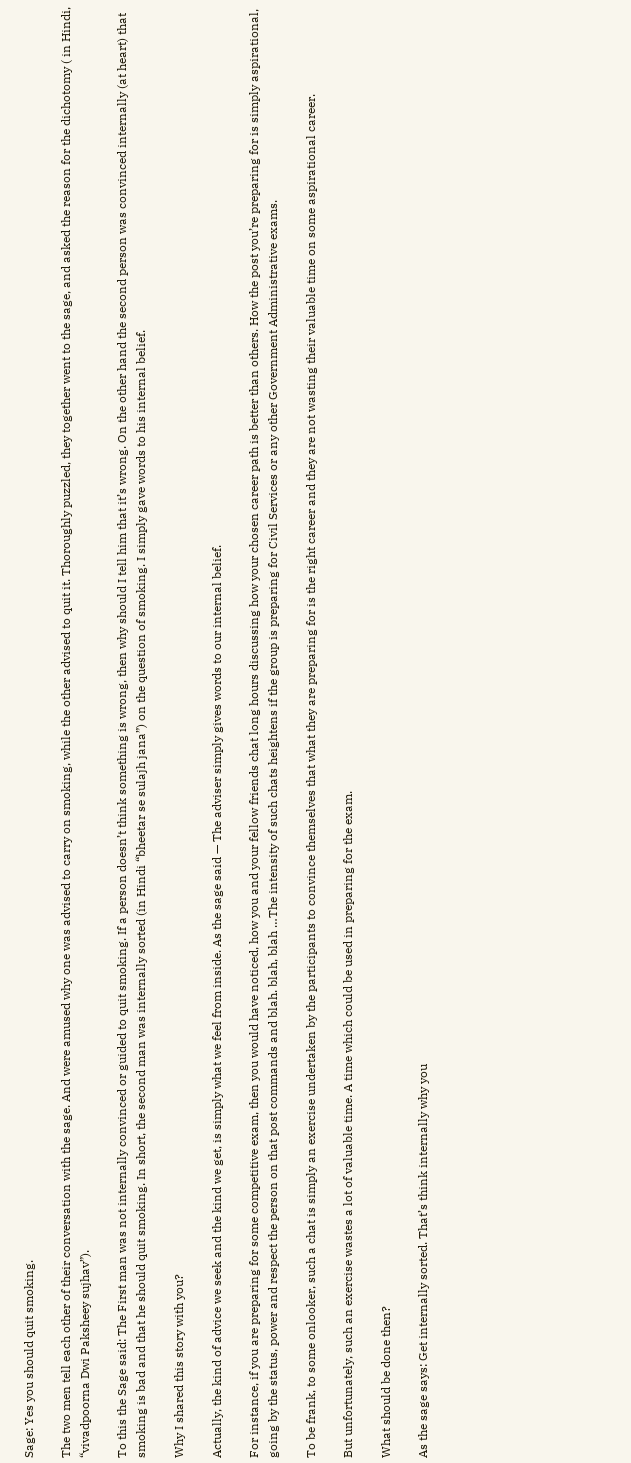Sage: Yes you should quit smoking.

The two men tell each other of their conversation with the sage. And were amused why one was advised to carry on smoking, while the other advised to quit it. Thoroughly puzzled, they together went to the sage, and asked the reason for the dichotomy ( in Hindi, “vivadpoorna Dwi Paksheey sujhav”).

To this the Sage said: The First man was not internally convinced or guided to quit smoking. If a person doesn’t think something is wrong, then why should I tell him that it’s wrong. On the other hand the second person was convinced internally (at heart) that smoking is bad and that he should quit smoking. In short, the second man was internally sorted (in Hindi “bheetar se sulajh jana”) on the question of smoking. I simply gave words to his internal belief.

Why I shared this story with you?

Actually, the kind of advice we seek and the kind we get, is simply what we feel from inside. As the sage said — The adviser simply gives words to our internal belief.

For instance, if you are preparing for some competitive exam, then you would have noticed, how you and your fellow friends chat long hours discussing how your chosen career path is better than others. How the post you’re preparing for is simply aspirational, going by the status, power and respect the person on that post commands and blah. blah, blah …The intensity of such chats heightens if the group is preparing for Civil Services or any other Government Administrative exams.

To be frank, to some onlooker, such a chat is simply an exercise undertaken by the participants to convince themselves that what they are preparing for is the right career and they are not wasting their valuable time on some aspirational career.

But unfortunately, such an exercise wastes a lot of valuable time. A time which could be used in preparing for the exam.

What should be done then?

As the sage says: Get internally sorted. That’s think internally why you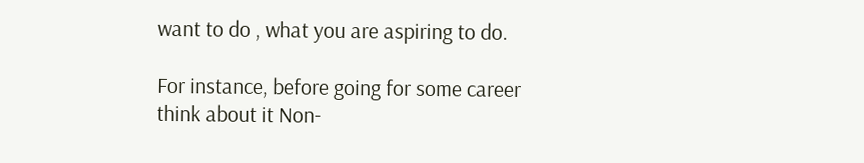want to do , what you are aspiring to do.

For instance, before going for some career think about it Non-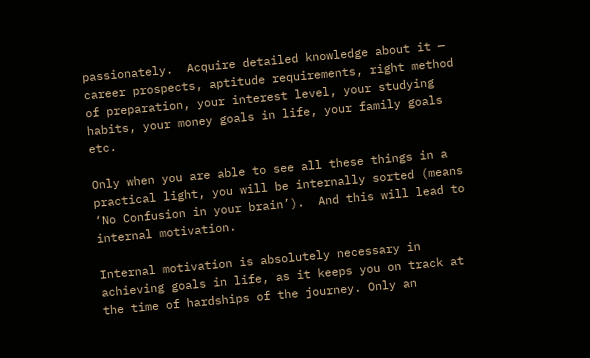passionately.  Acquire detailed knowledge about it — career prospects, aptitude requirements, right method of preparation, your interest level, your studying habits, your money goals in life, your family goals etc.

Only when you are able to see all these things in a practical light, you will be internally sorted (means ‘No Confusion in your brain’).  And this will lead to internal motivation.

Internal motivation is absolutely necessary in achieving goals in life, as it keeps you on track at the time of hardships of the journey. Only an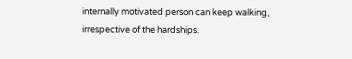internally motivated person can keep walking, irrespective of the hardships.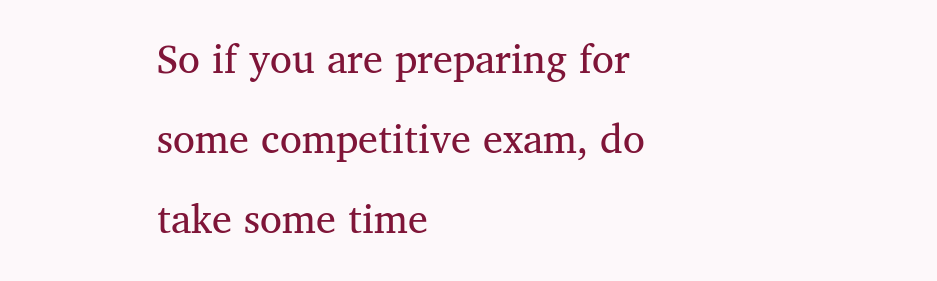So if you are preparing for some competitive exam, do take some time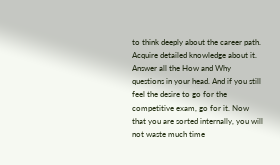to think deeply about the career path. Acquire detailed knowledge about it. Answer all the How and Why questions in your head. And if you still feel the desire to go for the competitive exam, go for it. Now that you are sorted internally, you will not waste much time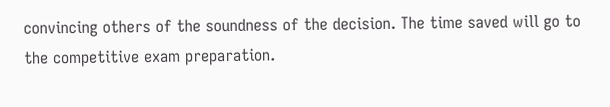convincing others of the soundness of the decision. The time saved will go to the competitive exam preparation.